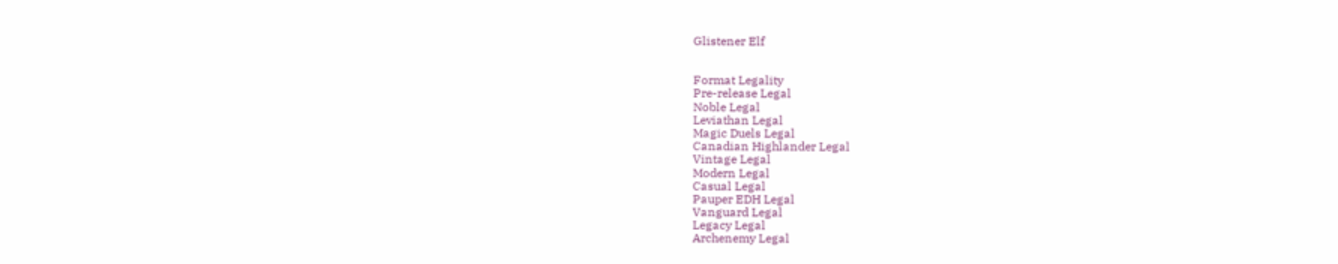Glistener Elf


Format Legality
Pre-release Legal
Noble Legal
Leviathan Legal
Magic Duels Legal
Canadian Highlander Legal
Vintage Legal
Modern Legal
Casual Legal
Pauper EDH Legal
Vanguard Legal
Legacy Legal
Archenemy Legal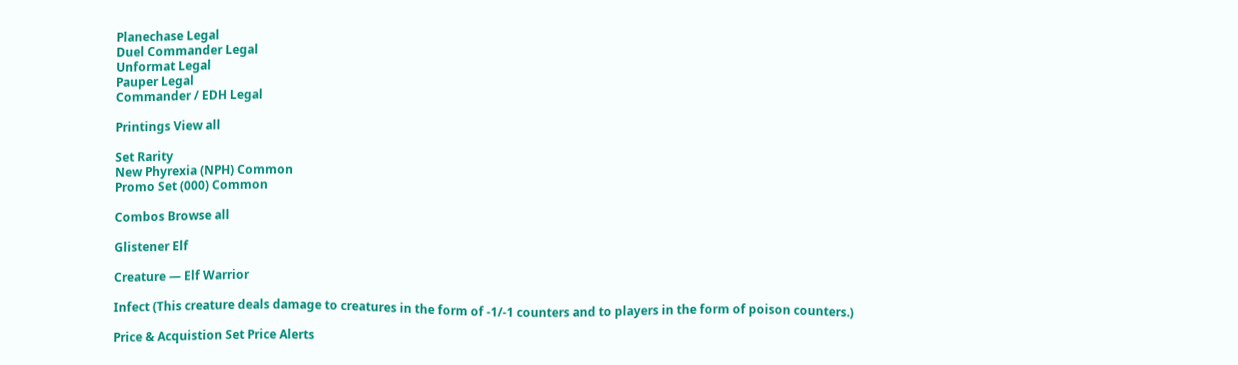Planechase Legal
Duel Commander Legal
Unformat Legal
Pauper Legal
Commander / EDH Legal

Printings View all

Set Rarity
New Phyrexia (NPH) Common
Promo Set (000) Common

Combos Browse all

Glistener Elf

Creature — Elf Warrior

Infect (This creature deals damage to creatures in the form of -1/-1 counters and to players in the form of poison counters.)

Price & Acquistion Set Price Alerts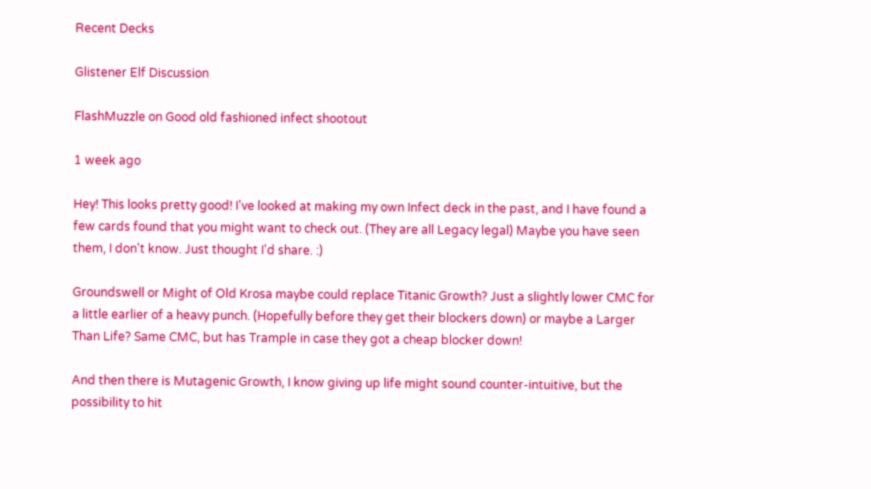Recent Decks

Glistener Elf Discussion

FlashMuzzle on Good old fashioned infect shootout

1 week ago

Hey! This looks pretty good! I've looked at making my own Infect deck in the past, and I have found a few cards found that you might want to check out. (They are all Legacy legal) Maybe you have seen them, I don't know. Just thought I'd share. :)

Groundswell or Might of Old Krosa maybe could replace Titanic Growth? Just a slightly lower CMC for a little earlier of a heavy punch. (Hopefully before they get their blockers down) or maybe a Larger Than Life? Same CMC, but has Trample in case they got a cheap blocker down!

And then there is Mutagenic Growth, I know giving up life might sound counter-intuitive, but the possibility to hit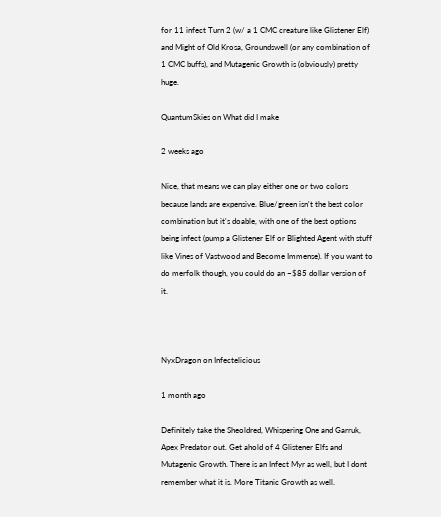for 11 infect Turn 2 (w/ a 1 CMC creature like Glistener Elf) and Might of Old Krosa, Groundswell (or any combination of 1 CMC buffs), and Mutagenic Growth is (obviously) pretty huge.

QuantumSkies on What did I make

2 weeks ago

Nice, that means we can play either one or two colors because lands are expensive. Blue/green isn't the best color combination but it's doable, with one of the best options being infect (pump a Glistener Elf or Blighted Agent with stuff like Vines of Vastwood and Become Immense). If you want to do merfolk though, you could do an ~$85 dollar version of it.



NyxDragon on Infectelicious

1 month ago

Definitely take the Sheoldred, Whispering One and Garruk, Apex Predator out. Get ahold of 4 Glistener Elfs and Mutagenic Growth. There is an Infect Myr as well, but I dont remember what it is. More Titanic Growth as well.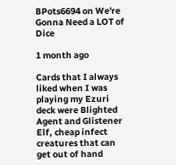BPots6694 on We're Gonna Need a LOT of Dice

1 month ago

Cards that I always liked when I was playing my Ezuri deck were Blighted Agent and Glistener Elf, cheap infect creatures that can get out of hand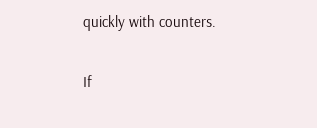quickly with counters.

If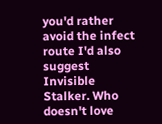you'd rather avoid the infect route I'd also suggest Invisible Stalker. Who doesn't love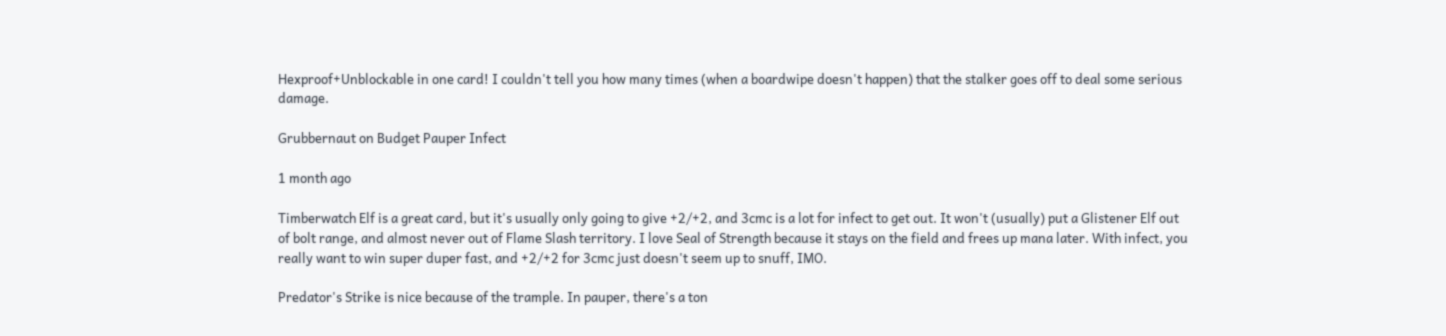Hexproof+Unblockable in one card! I couldn't tell you how many times (when a boardwipe doesn't happen) that the stalker goes off to deal some serious damage.

Grubbernaut on Budget Pauper Infect

1 month ago

Timberwatch Elf is a great card, but it's usually only going to give +2/+2, and 3cmc is a lot for infect to get out. It won't (usually) put a Glistener Elf out of bolt range, and almost never out of Flame Slash territory. I love Seal of Strength because it stays on the field and frees up mana later. With infect, you really want to win super duper fast, and +2/+2 for 3cmc just doesn't seem up to snuff, IMO.

Predator's Strike is nice because of the trample. In pauper, there's a ton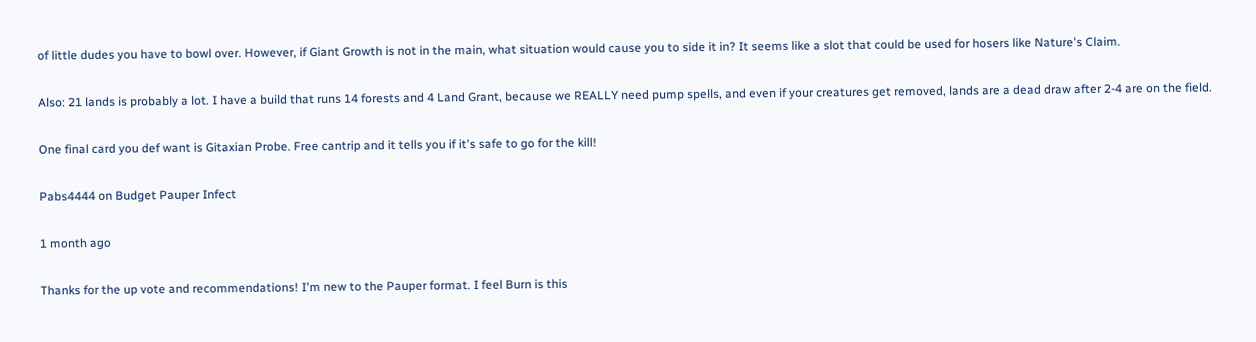of little dudes you have to bowl over. However, if Giant Growth is not in the main, what situation would cause you to side it in? It seems like a slot that could be used for hosers like Nature's Claim.

Also: 21 lands is probably a lot. I have a build that runs 14 forests and 4 Land Grant, because we REALLY need pump spells, and even if your creatures get removed, lands are a dead draw after 2-4 are on the field.

One final card you def want is Gitaxian Probe. Free cantrip and it tells you if it's safe to go for the kill!

Pabs4444 on Budget Pauper Infect

1 month ago

Thanks for the up vote and recommendations! I'm new to the Pauper format. I feel Burn is this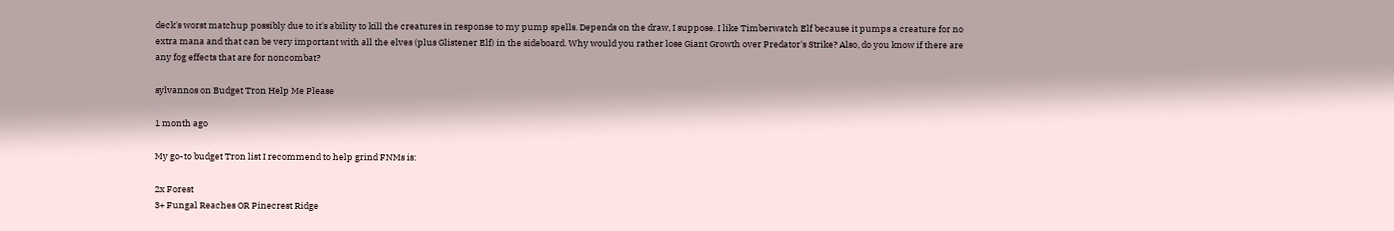deck's worst matchup possibly due to it's ability to kill the creatures in response to my pump spells. Depends on the draw, I suppose. I like Timberwatch Elf because it pumps a creature for no extra mana and that can be very important with all the elves (plus Glistener Elf) in the sideboard. Why would you rather lose Giant Growth over Predator's Strike? Also, do you know if there are any fog effects that are for noncombat?

sylvannos on Budget Tron Help Me Please

1 month ago

My go-to budget Tron list I recommend to help grind FNMs is:

2x Forest
3+ Fungal Reaches OR Pinecrest Ridge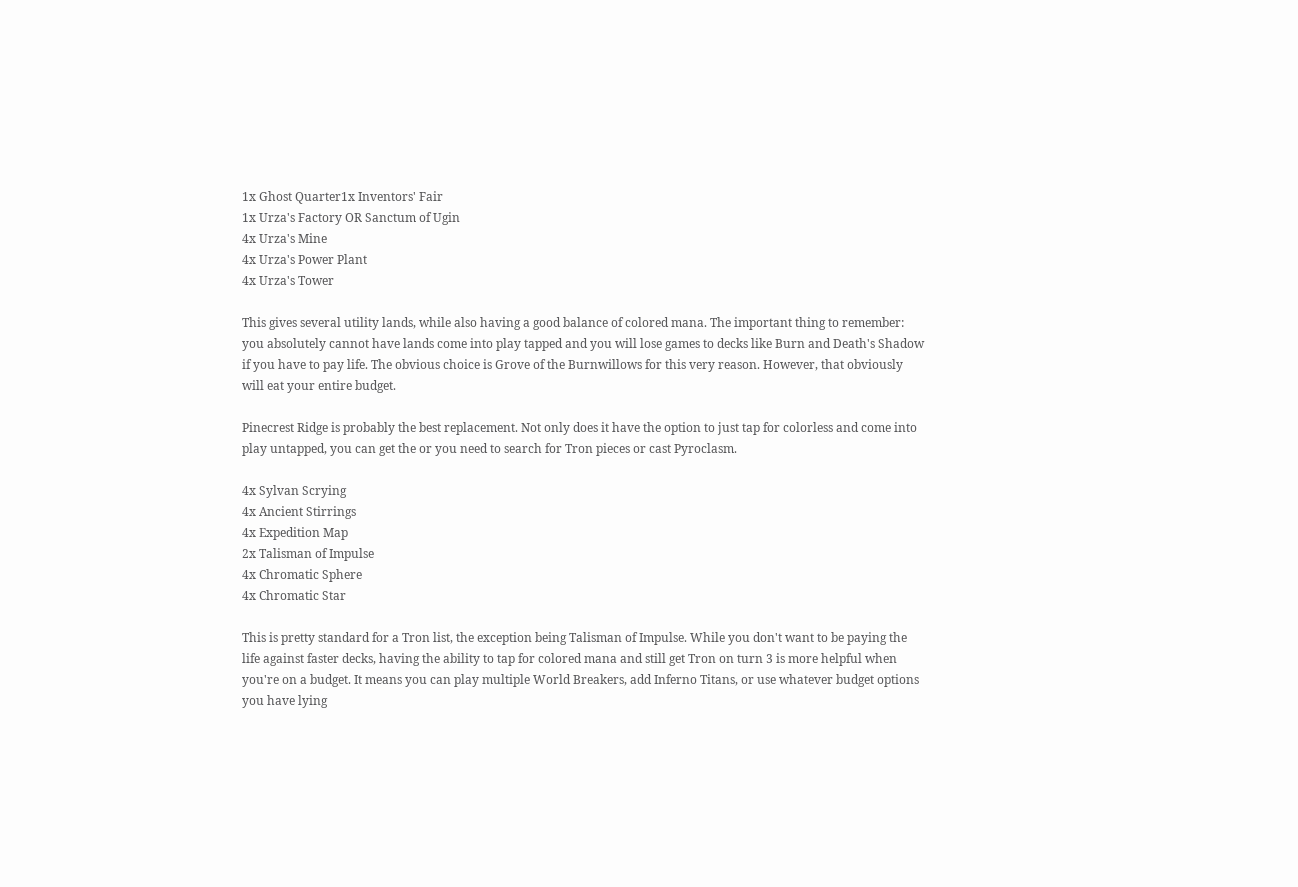1x Ghost Quarter1x Inventors' Fair
1x Urza's Factory OR Sanctum of Ugin
4x Urza's Mine
4x Urza's Power Plant
4x Urza's Tower

This gives several utility lands, while also having a good balance of colored mana. The important thing to remember: you absolutely cannot have lands come into play tapped and you will lose games to decks like Burn and Death's Shadow if you have to pay life. The obvious choice is Grove of the Burnwillows for this very reason. However, that obviously will eat your entire budget.

Pinecrest Ridge is probably the best replacement. Not only does it have the option to just tap for colorless and come into play untapped, you can get the or you need to search for Tron pieces or cast Pyroclasm.

4x Sylvan Scrying
4x Ancient Stirrings
4x Expedition Map
2x Talisman of Impulse
4x Chromatic Sphere
4x Chromatic Star

This is pretty standard for a Tron list, the exception being Talisman of Impulse. While you don't want to be paying the life against faster decks, having the ability to tap for colored mana and still get Tron on turn 3 is more helpful when you're on a budget. It means you can play multiple World Breakers, add Inferno Titans, or use whatever budget options you have lying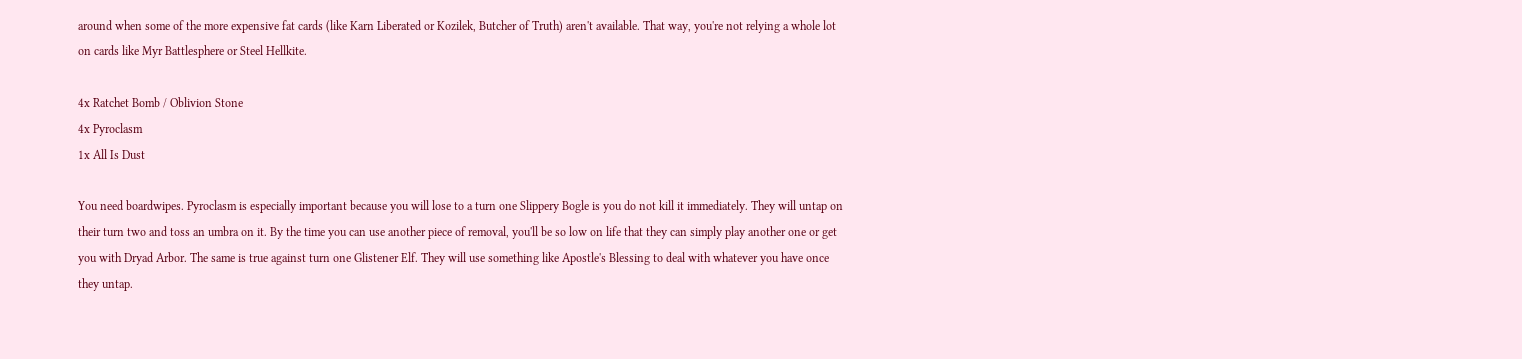around when some of the more expensive fat cards (like Karn Liberated or Kozilek, Butcher of Truth) aren't available. That way, you're not relying a whole lot on cards like Myr Battlesphere or Steel Hellkite.

4x Ratchet Bomb / Oblivion Stone
4x Pyroclasm
1x All Is Dust

You need boardwipes. Pyroclasm is especially important because you will lose to a turn one Slippery Bogle is you do not kill it immediately. They will untap on their turn two and toss an umbra on it. By the time you can use another piece of removal, you'll be so low on life that they can simply play another one or get you with Dryad Arbor. The same is true against turn one Glistener Elf. They will use something like Apostle's Blessing to deal with whatever you have once they untap.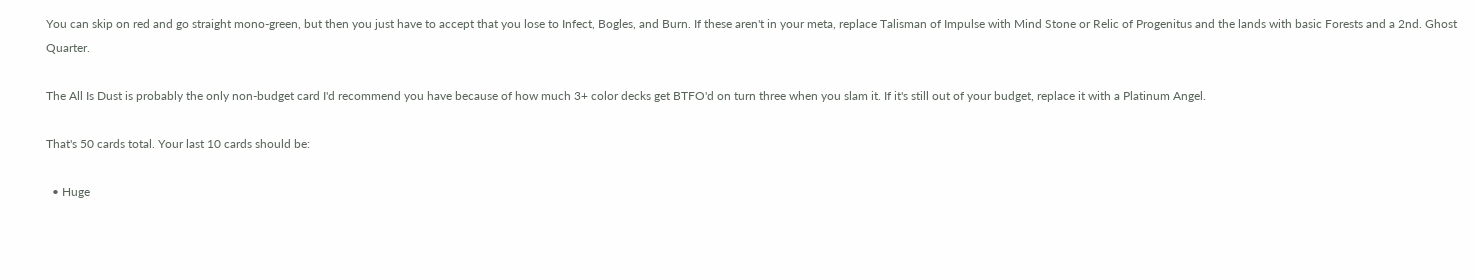You can skip on red and go straight mono-green, but then you just have to accept that you lose to Infect, Bogles, and Burn. If these aren't in your meta, replace Talisman of Impulse with Mind Stone or Relic of Progenitus and the lands with basic Forests and a 2nd. Ghost Quarter.

The All Is Dust is probably the only non-budget card I'd recommend you have because of how much 3+ color decks get BTFO'd on turn three when you slam it. If it's still out of your budget, replace it with a Platinum Angel.

That's 50 cards total. Your last 10 cards should be:

  • Huge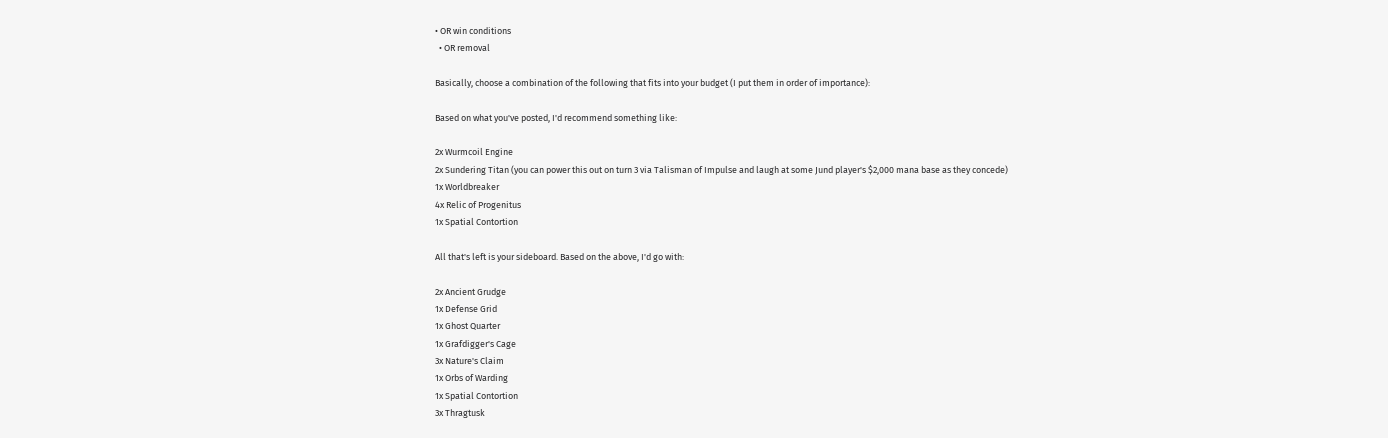• OR win conditions
  • OR removal

Basically, choose a combination of the following that fits into your budget (I put them in order of importance):

Based on what you've posted, I'd recommend something like:

2x Wurmcoil Engine
2x Sundering Titan (you can power this out on turn 3 via Talisman of Impulse and laugh at some Jund player's $2,000 mana base as they concede)
1x Worldbreaker
4x Relic of Progenitus
1x Spatial Contortion

All that's left is your sideboard. Based on the above, I'd go with:

2x Ancient Grudge
1x Defense Grid
1x Ghost Quarter
1x Grafdigger's Cage
3x Nature's Claim
1x Orbs of Warding
1x Spatial Contortion
3x Thragtusk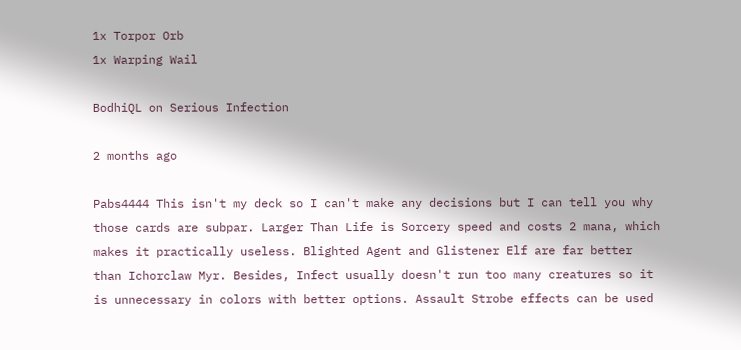1x Torpor Orb
1x Warping Wail

BodhiQL on Serious Infection

2 months ago

Pabs4444 This isn't my deck so I can't make any decisions but I can tell you why those cards are subpar. Larger Than Life is Sorcery speed and costs 2 mana, which makes it practically useless. Blighted Agent and Glistener Elf are far better than Ichorclaw Myr. Besides, Infect usually doesn't run too many creatures so it is unnecessary in colors with better options. Assault Strobe effects can be used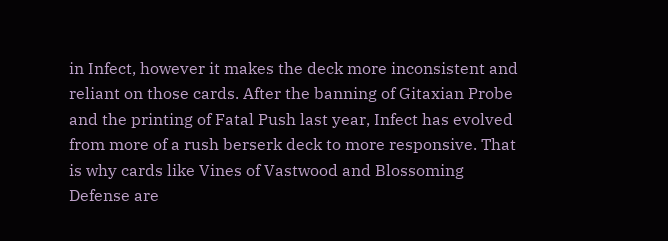in Infect, however it makes the deck more inconsistent and reliant on those cards. After the banning of Gitaxian Probe and the printing of Fatal Push last year, Infect has evolved from more of a rush berserk deck to more responsive. That is why cards like Vines of Vastwood and Blossoming Defense are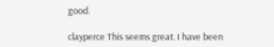good.

clayperce This seems great. I have been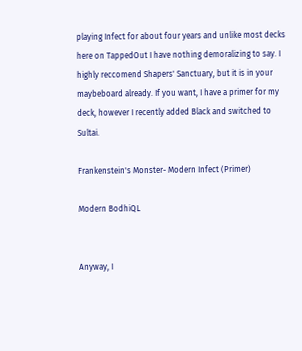playing Infect for about four years and unlike most decks here on TappedOut I have nothing demoralizing to say. I highly reccomend Shapers' Sanctuary, but it is in your maybeboard already. If you want, I have a primer for my deck, however I recently added Black and switched to Sultai.

Frankenstein's Monster- Modern Infect (Primer)

Modern BodhiQL


Anyway, I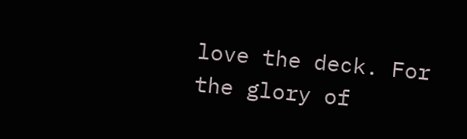love the deck. For the glory of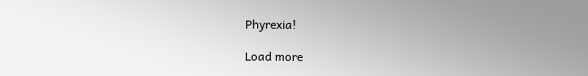Phyrexia!

Load more